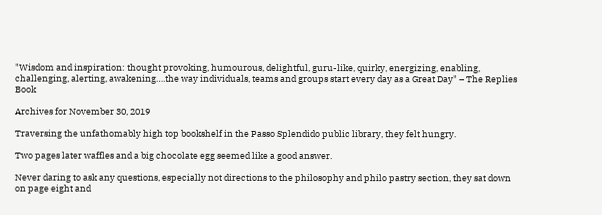"Wisdom and inspiration: thought provoking, humourous, delightful, guru-like, quirky, energizing, enabling, challenging, alerting, awakening….the way individuals, teams and groups start every day as a Great Day" – The Replies Book

Archives for November 30, 2019

Traversing the unfathomably high top bookshelf in the Passo Splendido public library, they felt hungry.

Two pages later waffles and a big chocolate egg seemed like a good answer.

Never daring to ask any questions, especially not directions to the philosophy and philo pastry section, they sat down on page eight and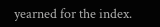yearned for the index.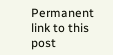Permanent link to this post